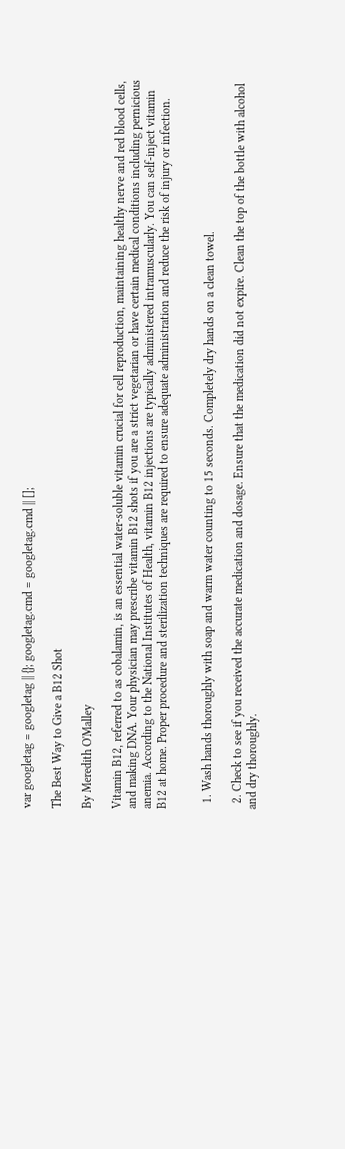var googletag = googletag || {}; googletag.cmd = googletag.cmd || [];

The Best Way to Give a B12 Shot

By Meredith O'Malley

Vitamin B12, referred to as cobalamin, is an essential water-soluble vitamin crucial for cell reproduction, maintaining healthy nerve and red blood cells, and making DNA. Your physician may prescribe vitamin B12 shots if you are a strict vegetarian or have certain medical conditions including pernicious anemia. According to the National Institutes of Health, vitamin B12 injections are typically administered intramuscularly. You can self-inject vitamin B12 at home. Proper procedure and sterilization techniques are required to ensure adequate administration and reduce the risk of injury or infection.


  1. Wash hands thoroughly with soap and warm water counting to 15 seconds. Completely dry hands on a clean towel.

  2. Check to see if you received the accurate medication and dosage. Ensure that the medication did not expire. Clean the top of the bottle with alcohol and dry thoroughly.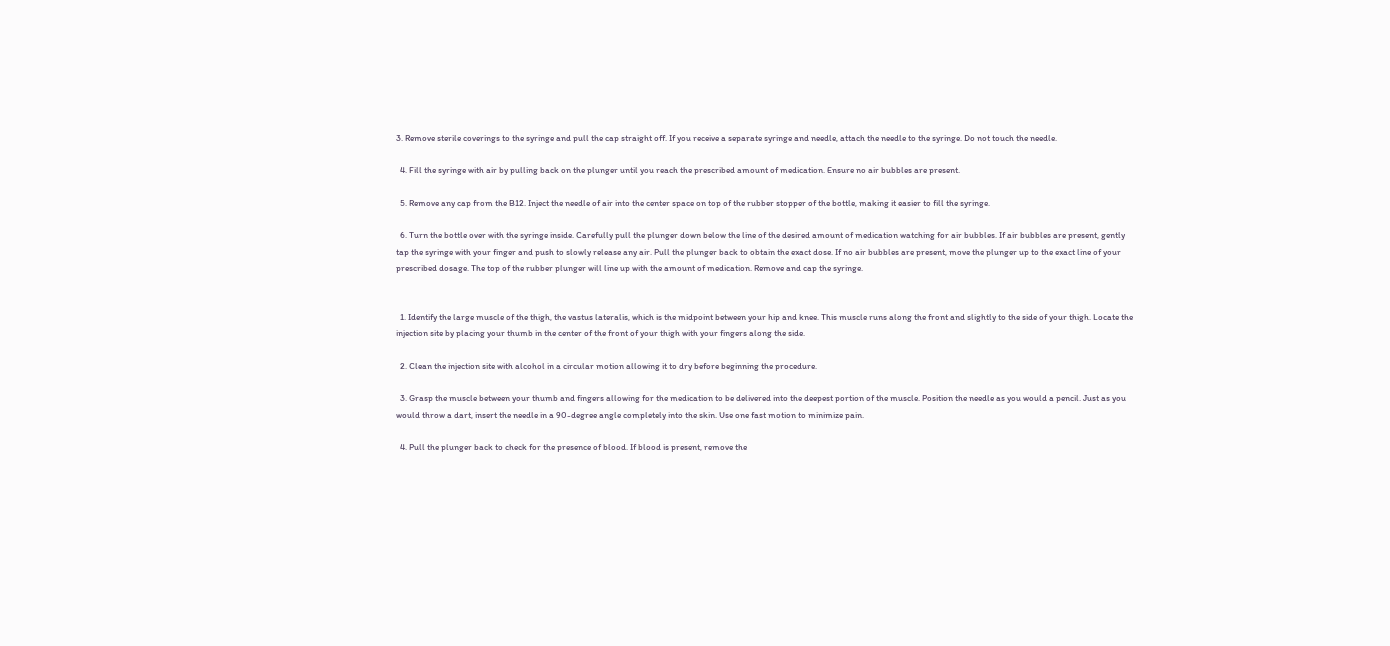3. Remove sterile coverings to the syringe and pull the cap straight off. If you receive a separate syringe and needle, attach the needle to the syringe. Do not touch the needle.

  4. Fill the syringe with air by pulling back on the plunger until you reach the prescribed amount of medication. Ensure no air bubbles are present.

  5. Remove any cap from the B12. Inject the needle of air into the center space on top of the rubber stopper of the bottle, making it easier to fill the syringe.

  6. Turn the bottle over with the syringe inside. Carefully pull the plunger down below the line of the desired amount of medication watching for air bubbles. If air bubbles are present, gently tap the syringe with your finger and push to slowly release any air. Pull the plunger back to obtain the exact dose. If no air bubbles are present, move the plunger up to the exact line of your prescribed dosage. The top of the rubber plunger will line up with the amount of medication. Remove and cap the syringe.


  1. Identify the large muscle of the thigh, the vastus lateralis, which is the midpoint between your hip and knee. This muscle runs along the front and slightly to the side of your thigh. Locate the injection site by placing your thumb in the center of the front of your thigh with your fingers along the side.

  2. Clean the injection site with alcohol in a circular motion allowing it to dry before beginning the procedure.

  3. Grasp the muscle between your thumb and fingers allowing for the medication to be delivered into the deepest portion of the muscle. Position the needle as you would a pencil. Just as you would throw a dart, insert the needle in a 90-degree angle completely into the skin. Use one fast motion to minimize pain.

  4. Pull the plunger back to check for the presence of blood. If blood is present, remove the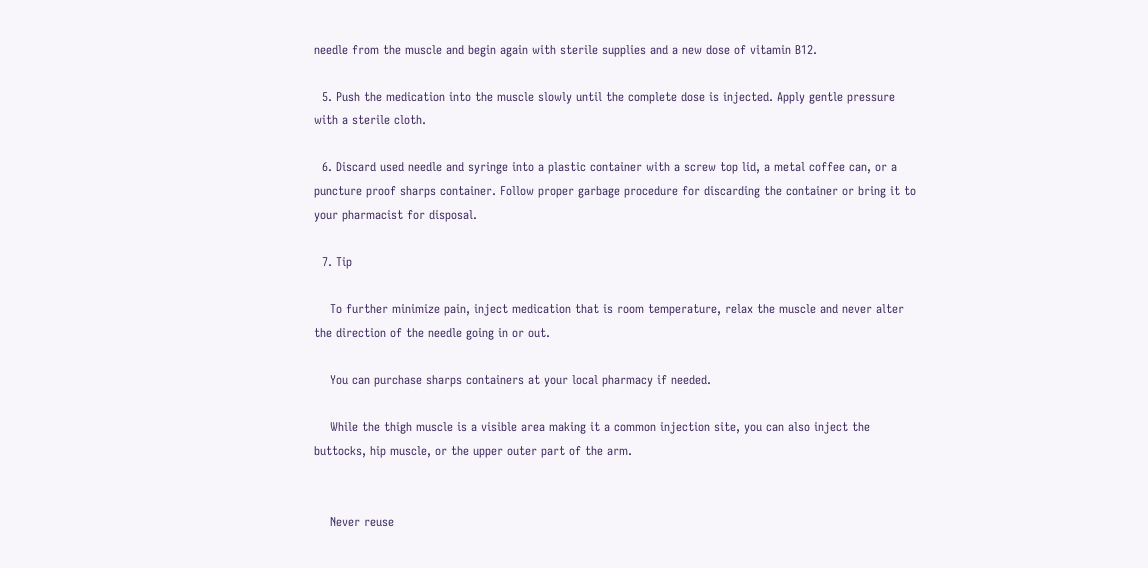needle from the muscle and begin again with sterile supplies and a new dose of vitamin B12.

  5. Push the medication into the muscle slowly until the complete dose is injected. Apply gentle pressure with a sterile cloth.

  6. Discard used needle and syringe into a plastic container with a screw top lid, a metal coffee can, or a puncture proof sharps container. Follow proper garbage procedure for discarding the container or bring it to your pharmacist for disposal.

  7. Tip

    To further minimize pain, inject medication that is room temperature, relax the muscle and never alter the direction of the needle going in or out.

    You can purchase sharps containers at your local pharmacy if needed.

    While the thigh muscle is a visible area making it a common injection site, you can also inject the buttocks, hip muscle, or the upper outer part of the arm.


    Never reuse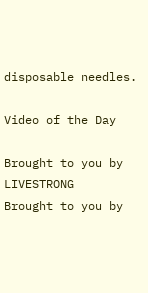disposable needles.

Video of the Day

Brought to you by LIVESTRONG
Brought to you by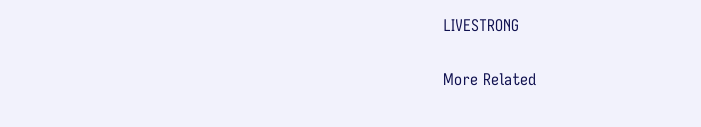LIVESTRONG

More Related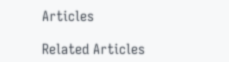Articles

Related Articles